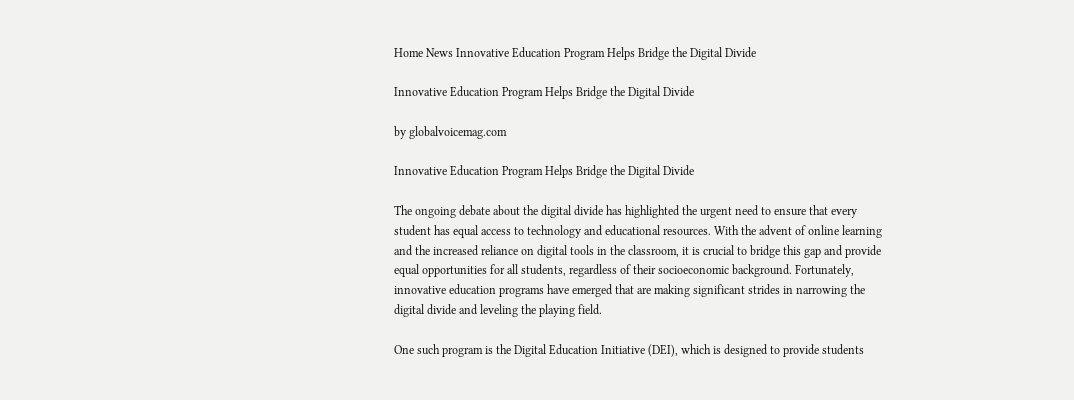Home News Innovative Education Program Helps Bridge the Digital Divide

Innovative Education Program Helps Bridge the Digital Divide

by globalvoicemag.com

Innovative Education Program Helps Bridge the Digital Divide

The ongoing debate about the digital divide has highlighted the urgent need to ensure that every student has equal access to technology and educational resources. With the advent of online learning and the increased reliance on digital tools in the classroom, it is crucial to bridge this gap and provide equal opportunities for all students, regardless of their socioeconomic background. Fortunately, innovative education programs have emerged that are making significant strides in narrowing the digital divide and leveling the playing field.

One such program is the Digital Education Initiative (DEI), which is designed to provide students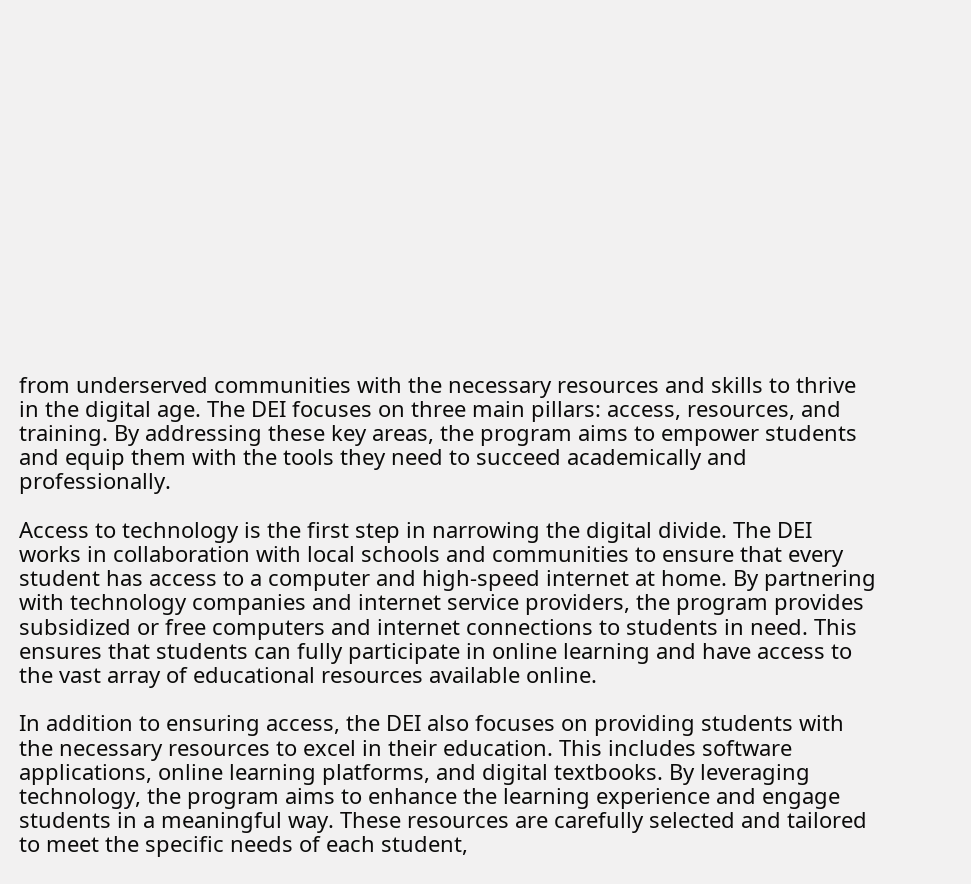from underserved communities with the necessary resources and skills to thrive in the digital age. The DEI focuses on three main pillars: access, resources, and training. By addressing these key areas, the program aims to empower students and equip them with the tools they need to succeed academically and professionally.

Access to technology is the first step in narrowing the digital divide. The DEI works in collaboration with local schools and communities to ensure that every student has access to a computer and high-speed internet at home. By partnering with technology companies and internet service providers, the program provides subsidized or free computers and internet connections to students in need. This ensures that students can fully participate in online learning and have access to the vast array of educational resources available online.

In addition to ensuring access, the DEI also focuses on providing students with the necessary resources to excel in their education. This includes software applications, online learning platforms, and digital textbooks. By leveraging technology, the program aims to enhance the learning experience and engage students in a meaningful way. These resources are carefully selected and tailored to meet the specific needs of each student,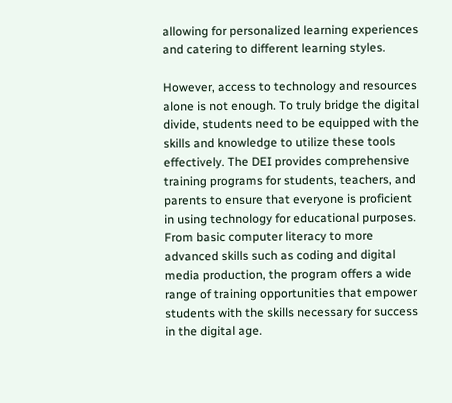allowing for personalized learning experiences and catering to different learning styles.

However, access to technology and resources alone is not enough. To truly bridge the digital divide, students need to be equipped with the skills and knowledge to utilize these tools effectively. The DEI provides comprehensive training programs for students, teachers, and parents to ensure that everyone is proficient in using technology for educational purposes. From basic computer literacy to more advanced skills such as coding and digital media production, the program offers a wide range of training opportunities that empower students with the skills necessary for success in the digital age.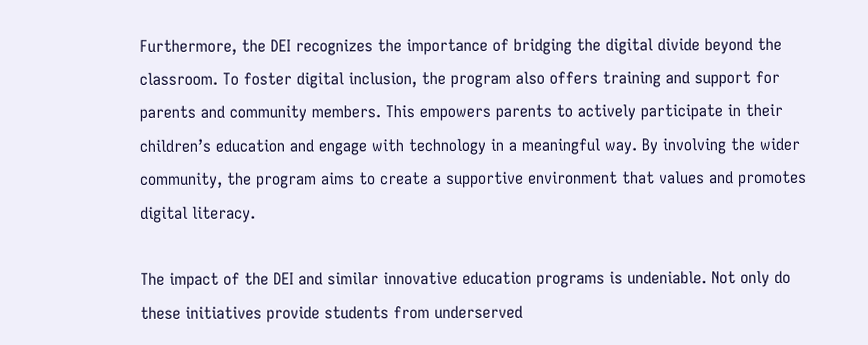Furthermore, the DEI recognizes the importance of bridging the digital divide beyond the classroom. To foster digital inclusion, the program also offers training and support for parents and community members. This empowers parents to actively participate in their children’s education and engage with technology in a meaningful way. By involving the wider community, the program aims to create a supportive environment that values and promotes digital literacy.

The impact of the DEI and similar innovative education programs is undeniable. Not only do these initiatives provide students from underserved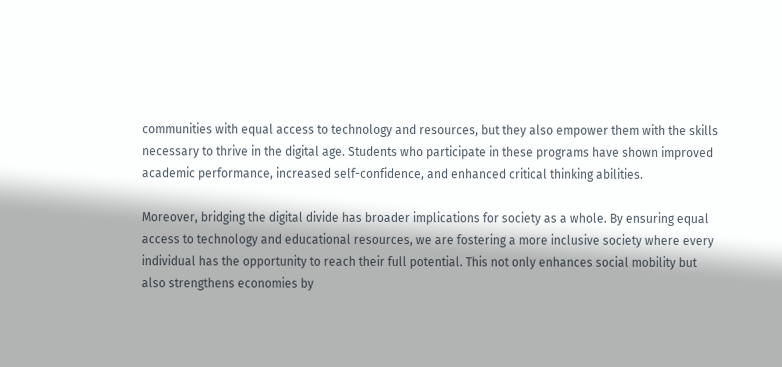communities with equal access to technology and resources, but they also empower them with the skills necessary to thrive in the digital age. Students who participate in these programs have shown improved academic performance, increased self-confidence, and enhanced critical thinking abilities.

Moreover, bridging the digital divide has broader implications for society as a whole. By ensuring equal access to technology and educational resources, we are fostering a more inclusive society where every individual has the opportunity to reach their full potential. This not only enhances social mobility but also strengthens economies by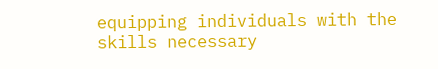equipping individuals with the skills necessary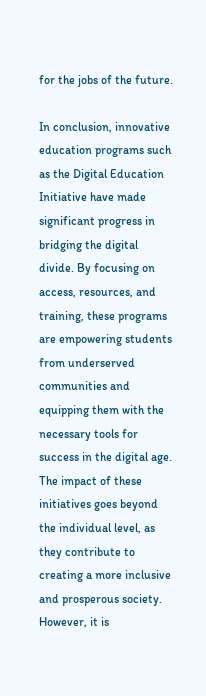for the jobs of the future.

In conclusion, innovative education programs such as the Digital Education Initiative have made significant progress in bridging the digital divide. By focusing on access, resources, and training, these programs are empowering students from underserved communities and equipping them with the necessary tools for success in the digital age. The impact of these initiatives goes beyond the individual level, as they contribute to creating a more inclusive and prosperous society. However, it is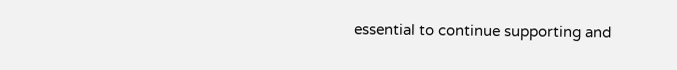essential to continue supporting and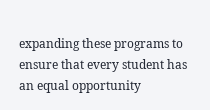expanding these programs to ensure that every student has an equal opportunity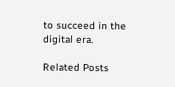to succeed in the digital era.

Related Posts